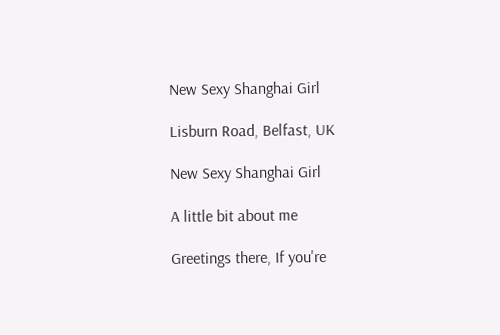New Sexy Shanghai Girl

Lisburn Road, Belfast, UK

New Sexy Shanghai Girl

A little bit about me

Greetings there, If you're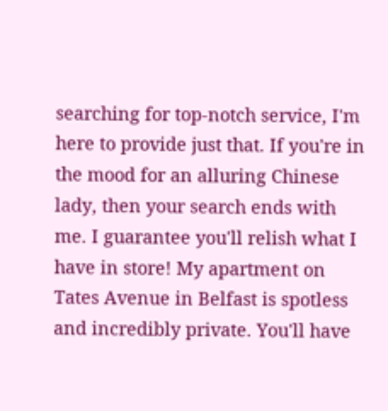searching for top-notch service, I'm here to provide just that. If you're in the mood for an alluring Chinese lady, then your search ends with me. I guarantee you'll relish what I have in store! My apartment on Tates Avenue in Belfast is spotless and incredibly private. You'll have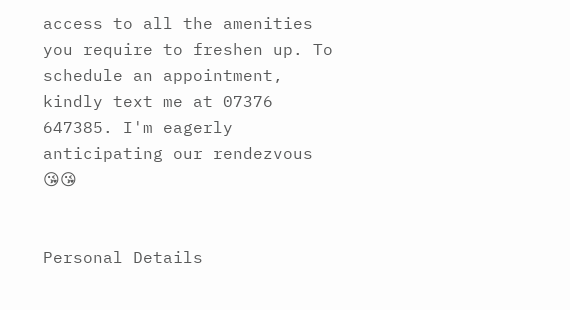access to all the amenities you require to freshen up. To schedule an appointment, kindly text me at 07376 647385. I'm eagerly anticipating our rendezvous 😘😘


Personal Details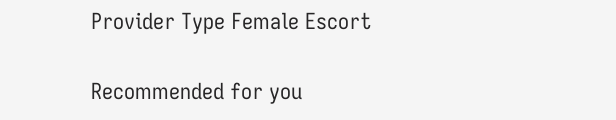Provider Type Female Escort

Recommended for you